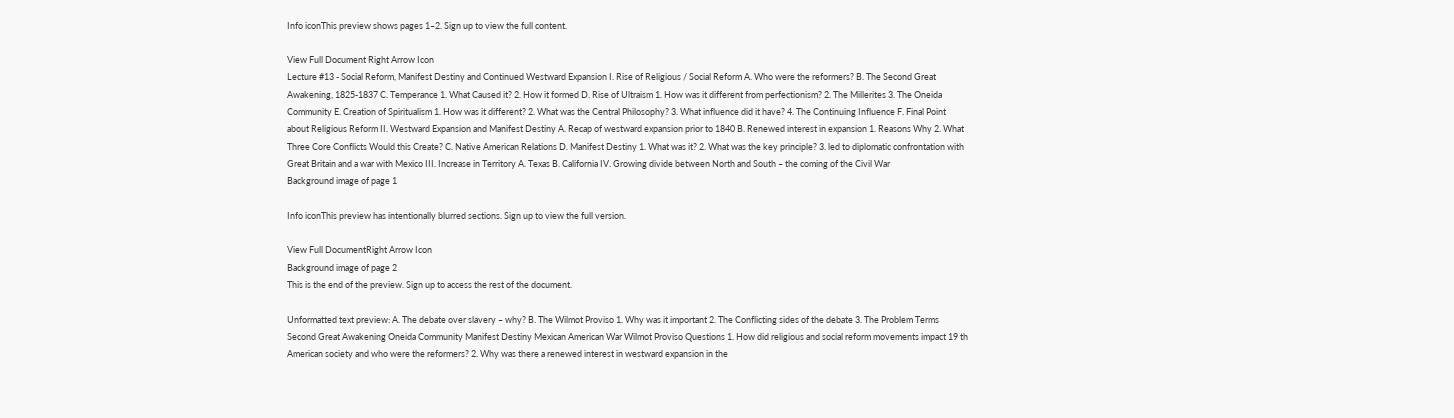Info iconThis preview shows pages 1–2. Sign up to view the full content.

View Full Document Right Arrow Icon
Lecture #13 - Social Reform, Manifest Destiny and Continued Westward Expansion I. Rise of Religious / Social Reform A. Who were the reformers? B. The Second Great Awakening, 1825-1837 C. Temperance 1. What Caused it? 2. How it formed D. Rise of Ultraism 1. How was it different from perfectionism? 2. The Millerites 3. The Oneida Community E. Creation of Spiritualism 1. How was it different? 2. What was the Central Philosophy? 3. What influence did it have? 4. The Continuing Influence F. Final Point about Religious Reform II. Westward Expansion and Manifest Destiny A. Recap of westward expansion prior to 1840 B. Renewed interest in expansion 1. Reasons Why 2. What Three Core Conflicts Would this Create? C. Native American Relations D. Manifest Destiny 1. What was it? 2. What was the key principle? 3. led to diplomatic confrontation with Great Britain and a war with Mexico III. Increase in Territory A. Texas B. California IV. Growing divide between North and South – the coming of the Civil War
Background image of page 1

Info iconThis preview has intentionally blurred sections. Sign up to view the full version.

View Full DocumentRight Arrow Icon
Background image of page 2
This is the end of the preview. Sign up to access the rest of the document.

Unformatted text preview: A. The debate over slavery – why? B. The Wilmot Proviso 1. Why was it important 2. The Conflicting sides of the debate 3. The Problem Terms Second Great Awakening Oneida Community Manifest Destiny Mexican American War Wilmot Proviso Questions 1. How did religious and social reform movements impact 19 th American society and who were the reformers? 2. Why was there a renewed interest in westward expansion in the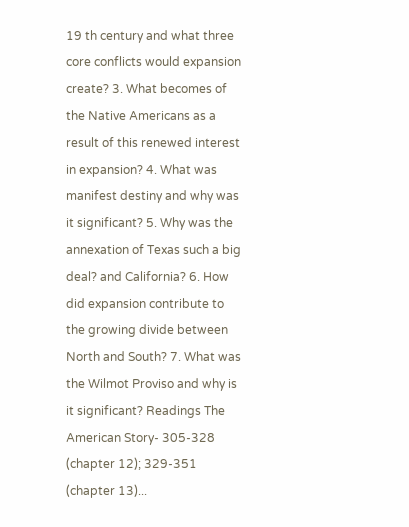19 th century and what three core conflicts would expansion create? 3. What becomes of the Native Americans as a result of this renewed interest in expansion? 4. What was manifest destiny and why was it significant? 5. Why was the annexation of Texas such a big deal? and California? 6. How did expansion contribute to the growing divide between North and South? 7. What was the Wilmot Proviso and why is it significant? Readings The American Story- 305-328 (chapter 12); 329-351 (chapter 13)...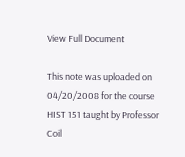View Full Document

This note was uploaded on 04/20/2008 for the course HIST 151 taught by Professor Coil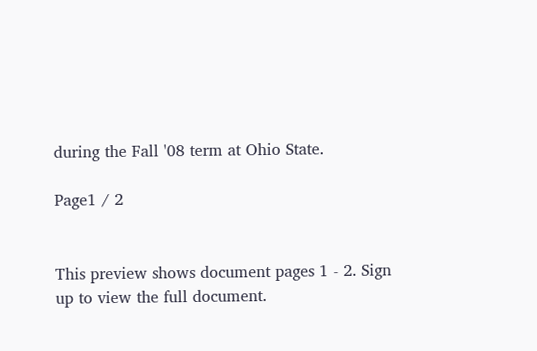during the Fall '08 term at Ohio State.

Page1 / 2


This preview shows document pages 1 - 2. Sign up to view the full document.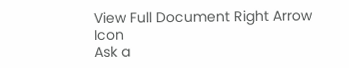View Full Document Right Arrow Icon
Ask a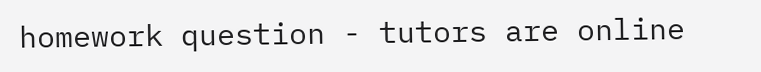homework question - tutors are online